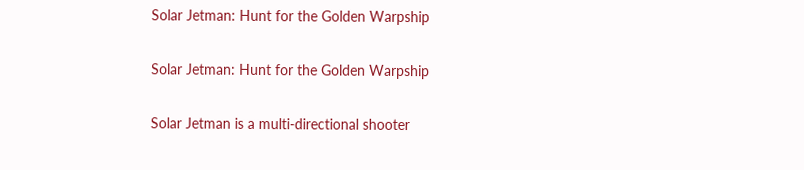Solar Jetman: Hunt for the Golden Warpship

Solar Jetman: Hunt for the Golden Warpship

Solar Jetman is a multi-directional shooter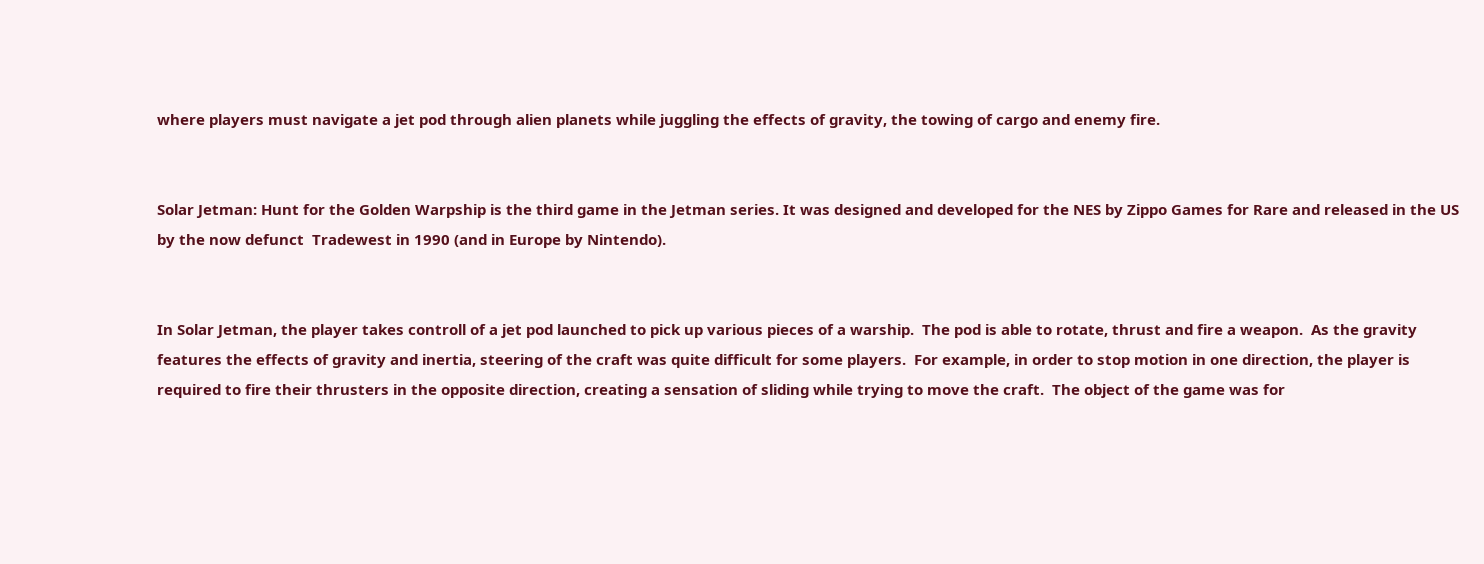where players must navigate a jet pod through alien planets while juggling the effects of gravity, the towing of cargo and enemy fire.


Solar Jetman: Hunt for the Golden Warpship is the third game in the Jetman series. It was designed and developed for the NES by Zippo Games for Rare and released in the US by the now defunct  Tradewest in 1990 (and in Europe by Nintendo).


In Solar Jetman, the player takes controll of a jet pod launched to pick up various pieces of a warship.  The pod is able to rotate, thrust and fire a weapon.  As the gravity features the effects of gravity and inertia, steering of the craft was quite difficult for some players.  For example, in order to stop motion in one direction, the player is required to fire their thrusters in the opposite direction, creating a sensation of sliding while trying to move the craft.  The object of the game was for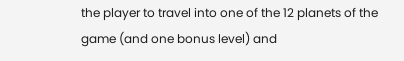the player to travel into one of the 12 planets of the game (and one bonus level) and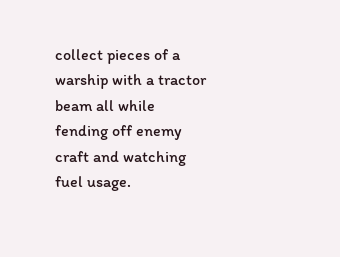collect pieces of a warship with a tractor beam all while fending off enemy craft and watching fuel usage.